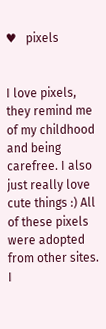♥   pixels


I love pixels, they remind me of my childhood and being carefree. I also just really love cute things :) All of these pixels were adopted from other sites. I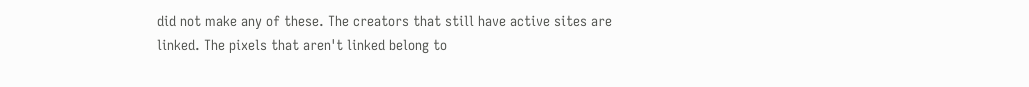did not make any of these. The creators that still have active sites are linked. The pixels that aren't linked belong to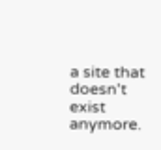a site that doesn't exist anymore.